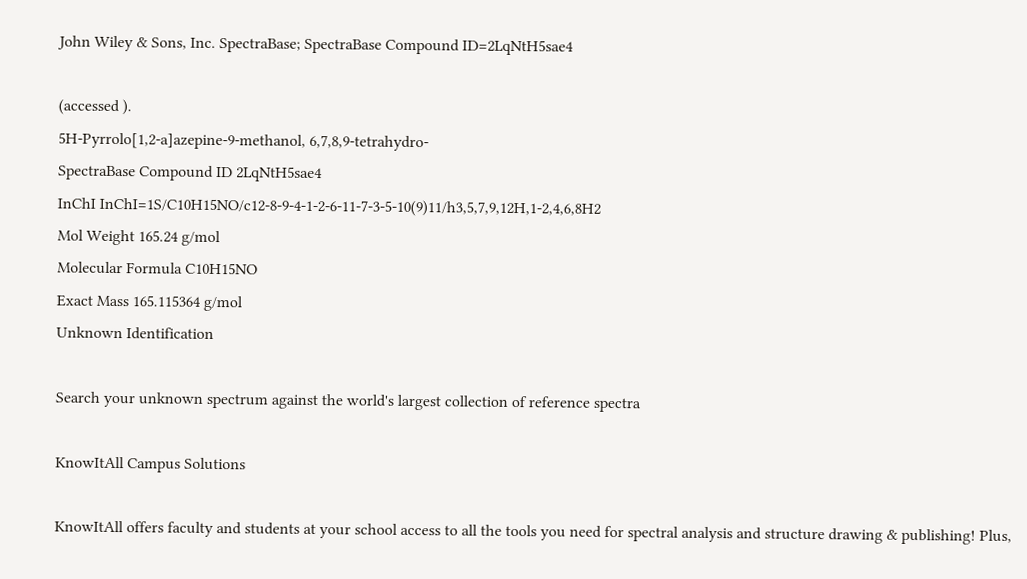John Wiley & Sons, Inc. SpectraBase; SpectraBase Compound ID=2LqNtH5sae4

(accessed ).
5H-Pyrrolo[1,2-a]azepine-9-methanol, 6,7,8,9-tetrahydro-
SpectraBase Compound ID 2LqNtH5sae4
InChI InChI=1S/C10H15NO/c12-8-9-4-1-2-6-11-7-3-5-10(9)11/h3,5,7,9,12H,1-2,4,6,8H2
Mol Weight 165.24 g/mol
Molecular Formula C10H15NO
Exact Mass 165.115364 g/mol
Unknown Identification

Search your unknown spectrum against the world's largest collection of reference spectra

KnowItAll Campus Solutions

KnowItAll offers faculty and students at your school access to all the tools you need for spectral analysis and structure drawing & publishing! Plus,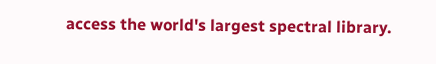access the world's largest spectral library.